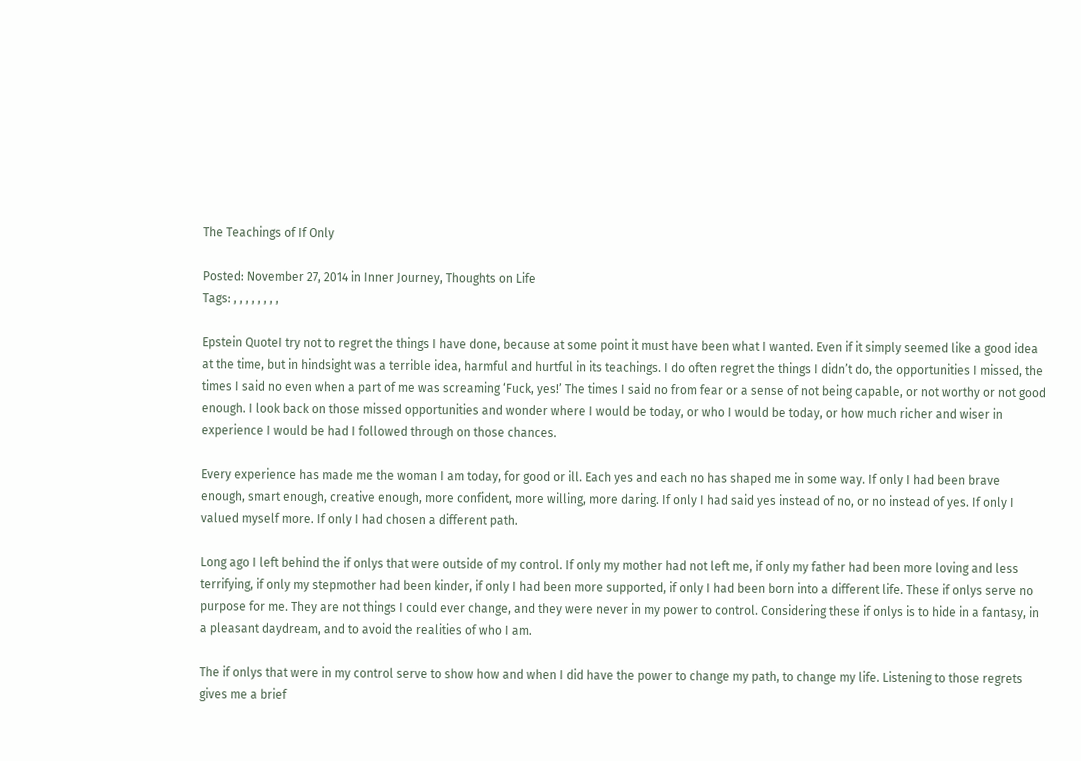The Teachings of If Only

Posted: November 27, 2014 in Inner Journey, Thoughts on Life
Tags: , , , , , , , ,

Epstein QuoteI try not to regret the things I have done, because at some point it must have been what I wanted. Even if it simply seemed like a good idea at the time, but in hindsight was a terrible idea, harmful and hurtful in its teachings. I do often regret the things I didn’t do, the opportunities I missed, the times I said no even when a part of me was screaming ‘Fuck, yes!’ The times I said no from fear or a sense of not being capable, or not worthy or not good enough. I look back on those missed opportunities and wonder where I would be today, or who I would be today, or how much richer and wiser in experience I would be had I followed through on those chances.

Every experience has made me the woman I am today, for good or ill. Each yes and each no has shaped me in some way. If only I had been brave enough, smart enough, creative enough, more confident, more willing, more daring. If only I had said yes instead of no, or no instead of yes. If only I valued myself more. If only I had chosen a different path.

Long ago I left behind the if onlys that were outside of my control. If only my mother had not left me, if only my father had been more loving and less terrifying, if only my stepmother had been kinder, if only I had been more supported, if only I had been born into a different life. These if onlys serve no purpose for me. They are not things I could ever change, and they were never in my power to control. Considering these if onlys is to hide in a fantasy, in a pleasant daydream, and to avoid the realities of who I am.

The if onlys that were in my control serve to show how and when I did have the power to change my path, to change my life. Listening to those regrets gives me a brief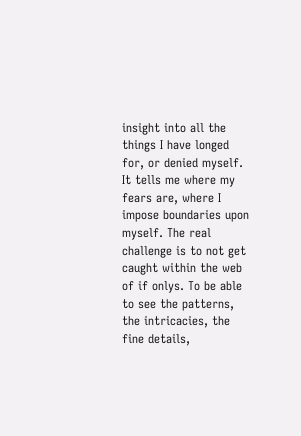insight into all the things I have longed for, or denied myself. It tells me where my fears are, where I impose boundaries upon myself. The real challenge is to not get caught within the web of if onlys. To be able to see the patterns, the intricacies, the fine details,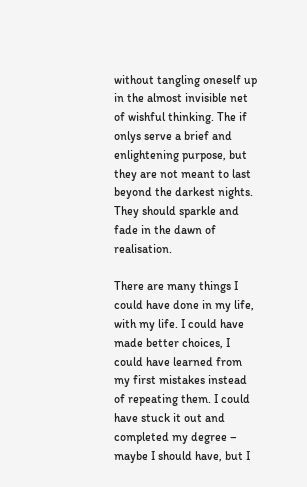without tangling oneself up in the almost invisible net of wishful thinking. The if onlys serve a brief and enlightening purpose, but they are not meant to last beyond the darkest nights. They should sparkle and fade in the dawn of realisation.

There are many things I could have done in my life, with my life. I could have made better choices, I could have learned from my first mistakes instead of repeating them. I could have stuck it out and completed my degree – maybe I should have, but I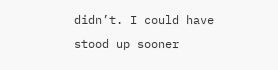didn’t. I could have stood up sooner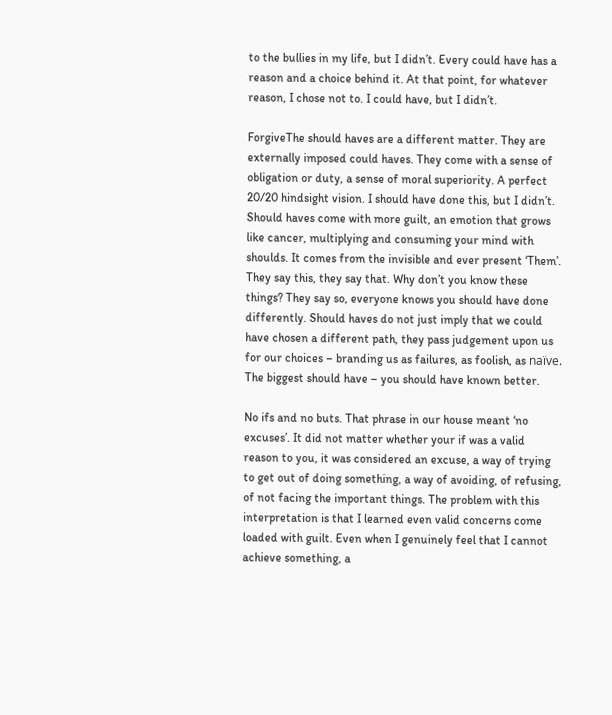to the bullies in my life, but I didn’t. Every could have has a reason and a choice behind it. At that point, for whatever reason, I chose not to. I could have, but I didn’t.

ForgiveThe should haves are a different matter. They are externally imposed could haves. They come with a sense of obligation or duty, a sense of moral superiority. A perfect 20/20 hindsight vision. I should have done this, but I didn’t. Should haves come with more guilt, an emotion that grows like cancer, multiplying and consuming your mind with shoulds. It comes from the invisible and ever present ‘Them’. They say this, they say that. Why don’t you know these things? They say so, everyone knows you should have done differently. Should haves do not just imply that we could have chosen a different path, they pass judgement upon us for our choices – branding us as failures, as foolish, as naïve. The biggest should have – you should have known better.

No ifs and no buts. That phrase in our house meant ‘no excuses’. It did not matter whether your if was a valid reason to you, it was considered an excuse, a way of trying to get out of doing something, a way of avoiding, of refusing, of not facing the important things. The problem with this interpretation is that I learned even valid concerns come loaded with guilt. Even when I genuinely feel that I cannot achieve something, a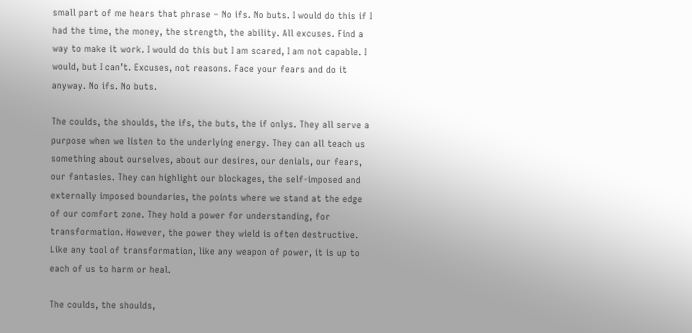small part of me hears that phrase – No ifs. No buts. I would do this if I had the time, the money, the strength, the ability. All excuses. Find a way to make it work. I would do this but I am scared, I am not capable. I would, but I can’t. Excuses, not reasons. Face your fears and do it anyway. No ifs. No buts.

The coulds, the shoulds, the ifs, the buts, the if onlys. They all serve a purpose when we listen to the underlying energy. They can all teach us something about ourselves, about our desires, our denials, our fears, our fantasies. They can highlight our blockages, the self-imposed and externally imposed boundaries, the points where we stand at the edge of our comfort zone. They hold a power for understanding, for transformation. However, the power they wield is often destructive. Like any tool of transformation, like any weapon of power, it is up to each of us to harm or heal.

The coulds, the shoulds,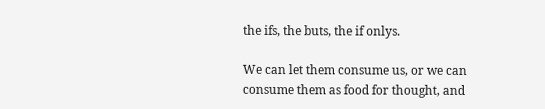the ifs, the buts, the if onlys.

We can let them consume us, or we can consume them as food for thought, and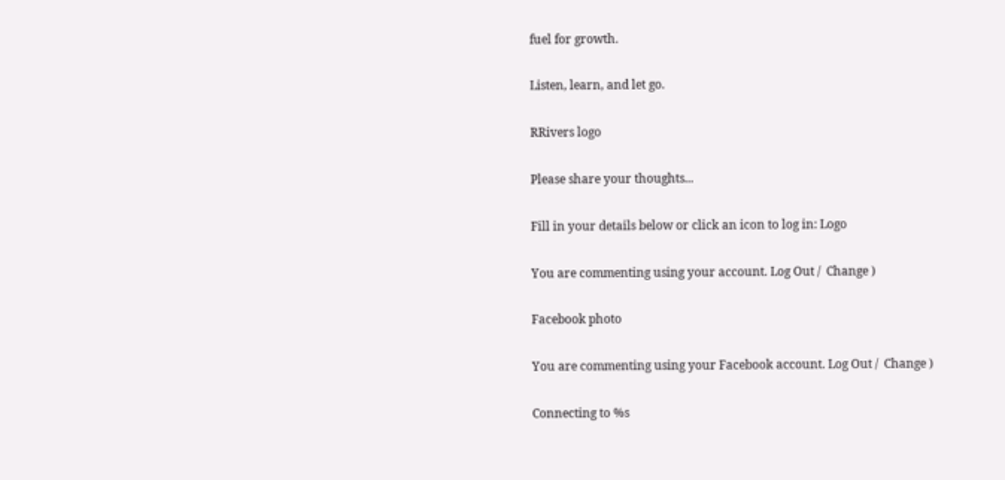fuel for growth.

Listen, learn, and let go.

RRivers logo

Please share your thoughts...

Fill in your details below or click an icon to log in: Logo

You are commenting using your account. Log Out /  Change )

Facebook photo

You are commenting using your Facebook account. Log Out /  Change )

Connecting to %s